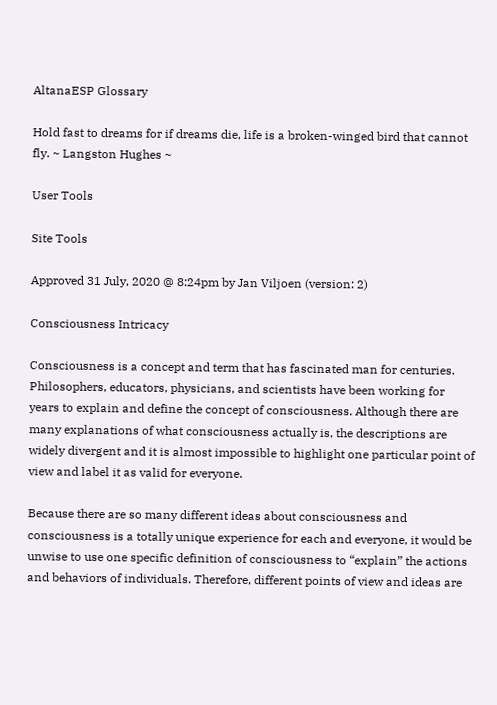AltanaESP Glossary

Hold fast to dreams for if dreams die, life is a broken-winged bird that cannot fly. ~ Langston Hughes ~

User Tools

Site Tools

Approved 31 July, 2020 @ 8:24pm by Jan Viljoen (version: 2)

Consciousness Intricacy

Consciousness is a concept and term that has fascinated man for centuries. Philosophers, educators, physicians, and scientists have been working for years to explain and define the concept of consciousness. Although there are many explanations of what consciousness actually is, the descriptions are widely divergent and it is almost impossible to highlight one particular point of view and label it as valid for everyone.

Because there are so many different ideas about consciousness and consciousness is a totally unique experience for each and everyone, it would be unwise to use one specific definition of consciousness to “explain” the actions and behaviors of individuals. Therefore, different points of view and ideas are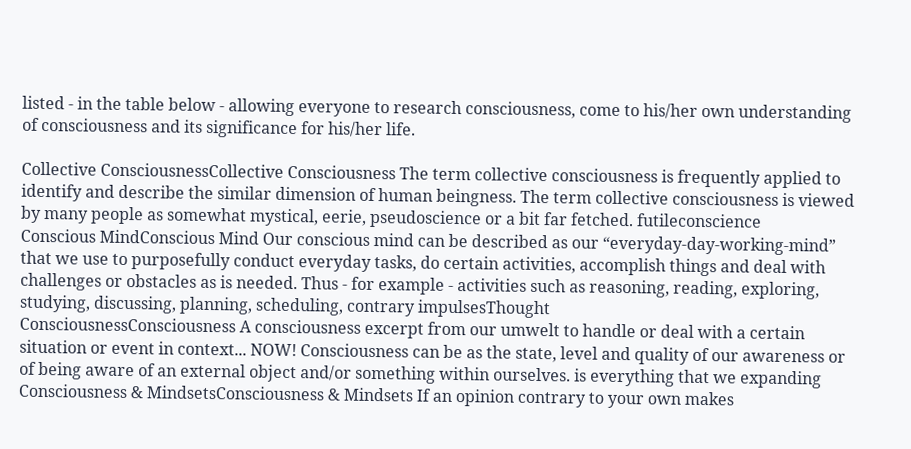listed - in the table below - allowing everyone to research consciousness, come to his/her own understanding of consciousness and its significance for his/her life.

Collective ConsciousnessCollective Consciousness The term collective consciousness is frequently applied to identify and describe the similar dimension of human beingness. The term collective consciousness is viewed by many people as somewhat mystical, eerie, pseudoscience or a bit far fetched. futileconscience
Conscious MindConscious Mind Our conscious mind can be described as our “everyday-day-working-mind” that we use to purposefully conduct everyday tasks, do certain activities, accomplish things and deal with challenges or obstacles as is needed. Thus - for example - activities such as reasoning, reading, exploring, studying, discussing, planning, scheduling, contrary impulsesThought
ConsciousnessConsciousness A consciousness excerpt from our umwelt to handle or deal with a certain situation or event in context... NOW! Consciousness can be as the state, level and quality of our awareness or of being aware of an external object and/or something within ourselves. is everything that we expanding
Consciousness & MindsetsConsciousness & Mindsets If an opinion contrary to your own makes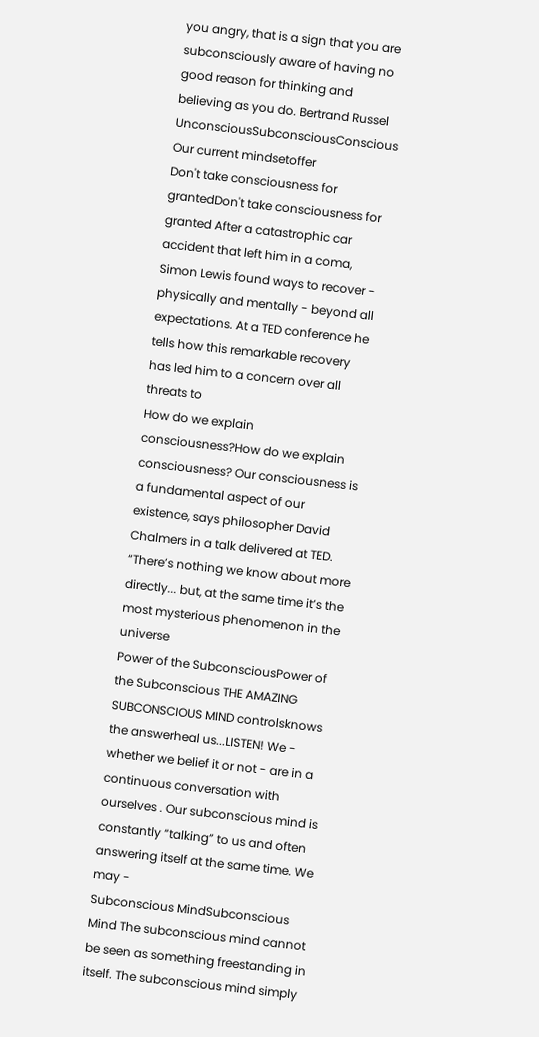you angry, that is a sign that you are subconsciously aware of having no good reason for thinking and believing as you do. Bertrand Russel UnconsciousSubconsciousConscious Our current mindsetoffer
Don't take consciousness for grantedDon't take consciousness for granted After a catastrophic car accident that left him in a coma, Simon Lewis found ways to recover - physically and mentally - beyond all expectations. At a TED conference he tells how this remarkable recovery has led him to a concern over all threats to
How do we explain consciousness?How do we explain consciousness? Our consciousness is a fundamental aspect of our existence, says philosopher David Chalmers in a talk delivered at TED. “There’s nothing we know about more directly... but, at the same time it’s the most mysterious phenomenon in the universe
Power of the SubconsciousPower of the Subconscious THE AMAZING SUBCONSCIOUS MIND controlsknows the answerheal us...LISTEN! We - whether we belief it or not - are in a continuous conversation with ourselves . Our subconscious mind is constantly “talking” to us and often answering itself at the same time. We may -
Subconscious MindSubconscious Mind The subconscious mind cannot be seen as something freestanding in itself. The subconscious mind simply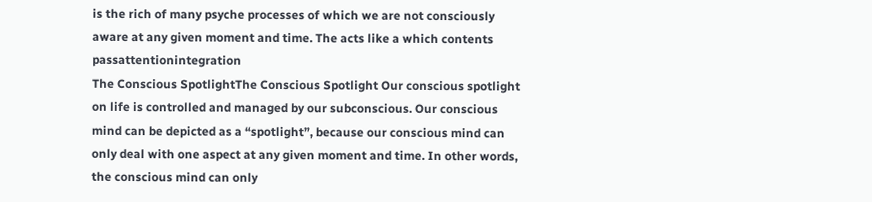is the rich of many psyche processes of which we are not consciously aware at any given moment and time. The acts like a which contents passattentionintegration
The Conscious SpotlightThe Conscious Spotlight Our conscious spotlight on life is controlled and managed by our subconscious. Our conscious mind can be depicted as a “spotlight”, because our conscious mind can only deal with one aspect at any given moment and time. In other words, the conscious mind can only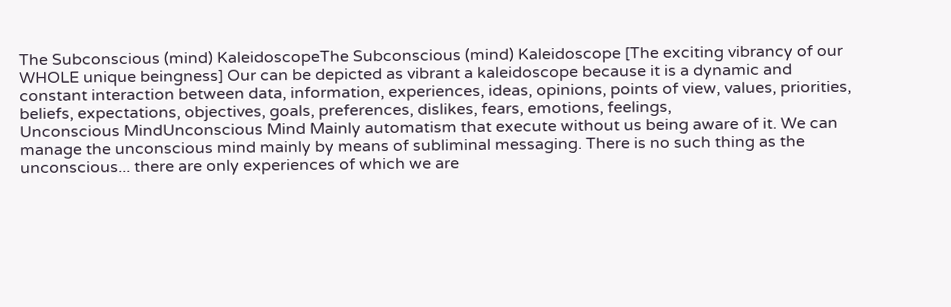The Subconscious (mind) KaleidoscopeThe Subconscious (mind) Kaleidoscope [The exciting vibrancy of our WHOLE unique beingness] Our can be depicted as vibrant a kaleidoscope because it is a dynamic and constant interaction between data, information, experiences, ideas, opinions, points of view, values, priorities, beliefs, expectations, objectives, goals, preferences, dislikes, fears, emotions, feelings,
Unconscious MindUnconscious Mind Mainly automatism that execute without us being aware of it. We can manage the unconscious mind mainly by means of subliminal messaging. There is no such thing as the unconscious... there are only experiences of which we are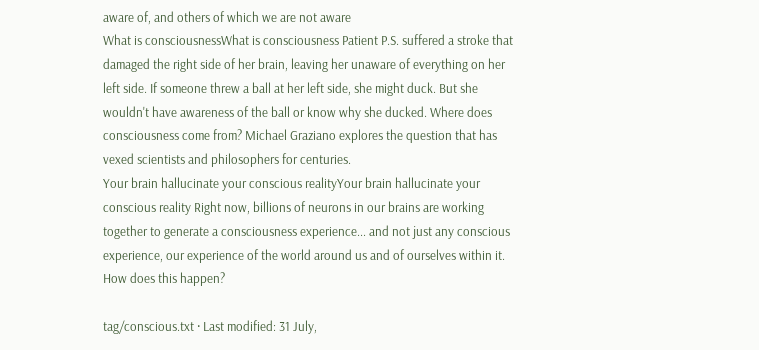aware of, and others of which we are not aware
What is consciousnessWhat is consciousness Patient P.S. suffered a stroke that damaged the right side of her brain, leaving her unaware of everything on her left side. If someone threw a ball at her left side, she might duck. But she wouldn't have awareness of the ball or know why she ducked. Where does consciousness come from? Michael Graziano explores the question that has vexed scientists and philosophers for centuries.
Your brain hallucinate your conscious realityYour brain hallucinate your conscious reality Right now, billions of neurons in our brains are working together to generate a consciousness experience... and not just any conscious experience, our experience of the world around us and of ourselves within it. How does this happen?

tag/conscious.txt · Last modified: 31 July,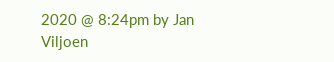2020 @ 8:24pm by Jan Viljoen